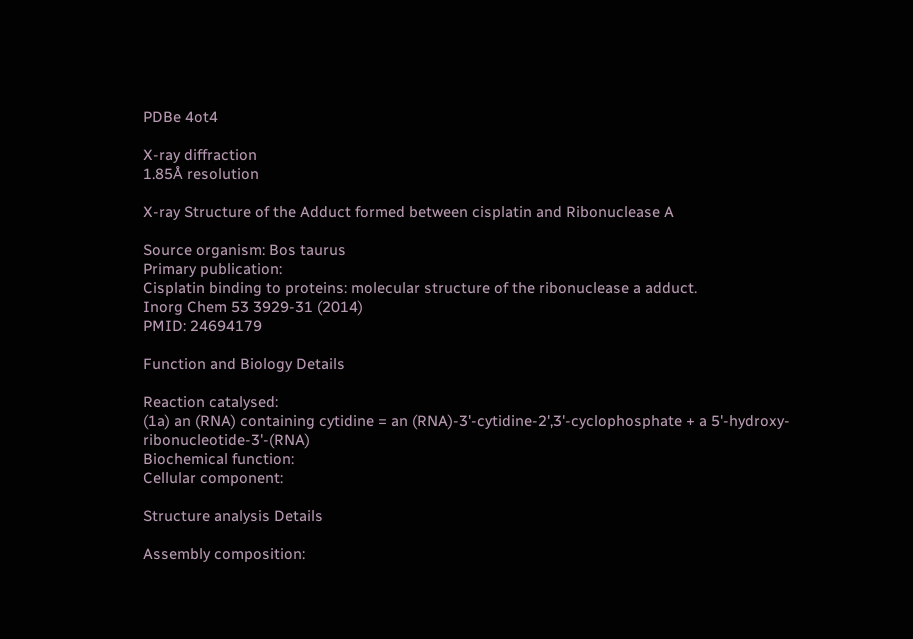PDBe 4ot4

X-ray diffraction
1.85Å resolution

X-ray Structure of the Adduct formed between cisplatin and Ribonuclease A

Source organism: Bos taurus
Primary publication:
Cisplatin binding to proteins: molecular structure of the ribonuclease a adduct.
Inorg Chem 53 3929-31 (2014)
PMID: 24694179

Function and Biology Details

Reaction catalysed:
(1a) an (RNA) containing cytidine = an (RNA)-3'-cytidine-2',3'-cyclophosphate + a 5'-hydroxy-ribonucleotide-3'-(RNA)
Biochemical function:
Cellular component:

Structure analysis Details

Assembly composition: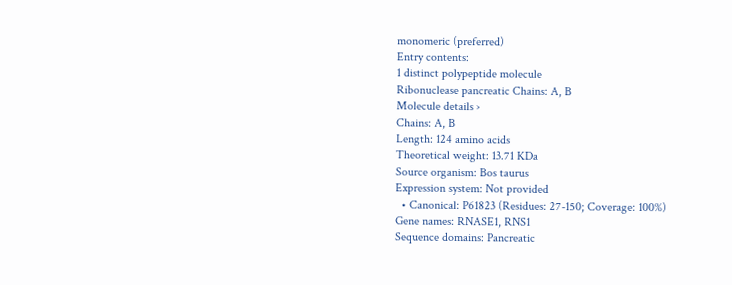monomeric (preferred)
Entry contents:
1 distinct polypeptide molecule
Ribonuclease pancreatic Chains: A, B
Molecule details ›
Chains: A, B
Length: 124 amino acids
Theoretical weight: 13.71 KDa
Source organism: Bos taurus
Expression system: Not provided
  • Canonical: P61823 (Residues: 27-150; Coverage: 100%)
Gene names: RNASE1, RNS1
Sequence domains: Pancreatic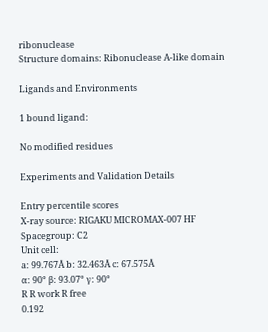ribonuclease
Structure domains: Ribonuclease A-like domain

Ligands and Environments

1 bound ligand:

No modified residues

Experiments and Validation Details

Entry percentile scores
X-ray source: RIGAKU MICROMAX-007 HF
Spacegroup: C2
Unit cell:
a: 99.767Å b: 32.463Å c: 67.575Å
α: 90° β: 93.07° γ: 90°
R R work R free
0.192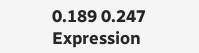0.189 0.247
Expression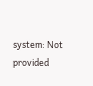system: Not provided